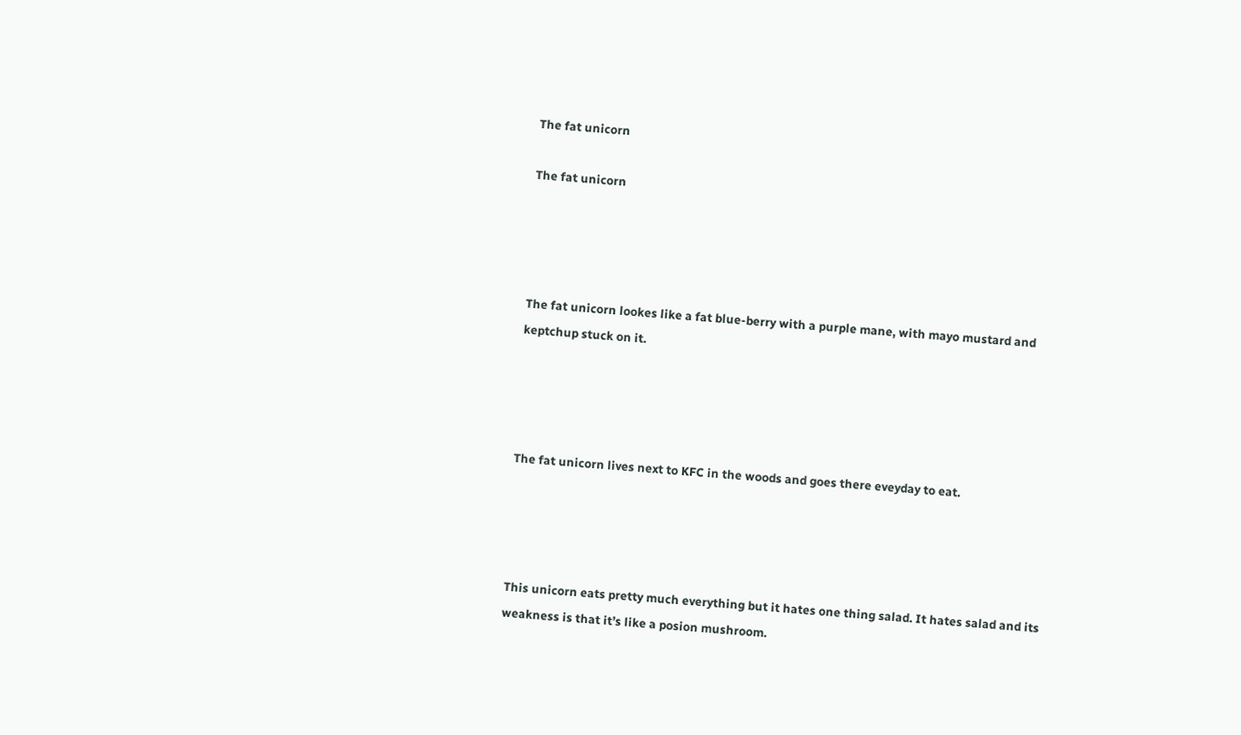The fat unicorn

The fat unicorn




The fat unicorn lookes like a fat blue-berry with a purple mane, with mayo mustard and keptchup stuck on it.




The fat unicorn lives next to KFC in the woods and goes there eveyday to eat.




This unicorn eats pretty much everything but it hates one thing salad. It hates salad and its  weakness is that it’s like a posion mushroom.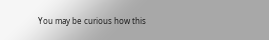You may be curious how this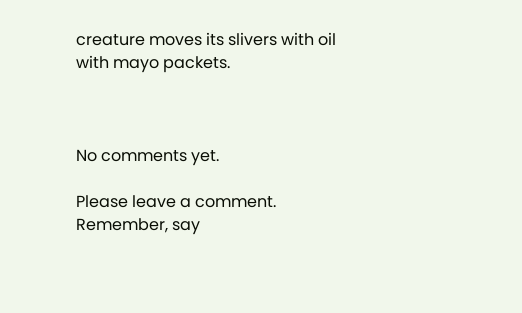creature moves its slivers with oil with mayo packets.



No comments yet.

Please leave a comment. Remember, say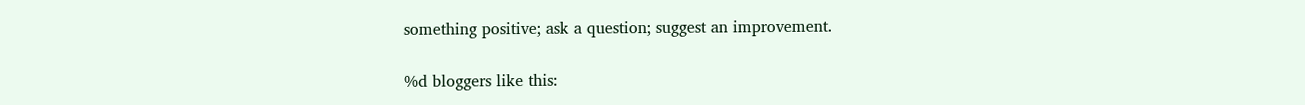something positive; ask a question; suggest an improvement.

%d bloggers like this: